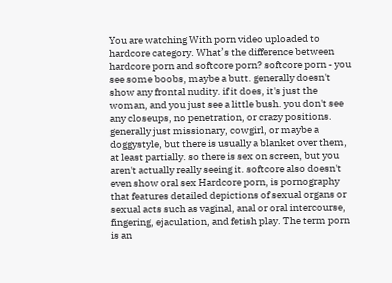You are watching With porn video uploaded to hardcore category. What’s the difference between hardcore porn and softcore porn? softcore porn - you see some boobs, maybe a butt. generally doesn't show any frontal nudity. if it does, it's just the woman, and you just see a little bush. you don't see any closeups, no penetration, or crazy positions. generally just missionary, cowgirl, or maybe a doggystyle, but there is usually a blanket over them, at least partially. so there is sex on screen, but you aren't actually really seeing it. softcore also doesn't even show oral sex Hardcore porn, is pornography that features detailed depictions of sexual organs or sexual acts such as vaginal, anal or oral intercourse, fingering, ejaculation, and fetish play. The term porn is an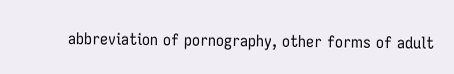abbreviation of pornography, other forms of adult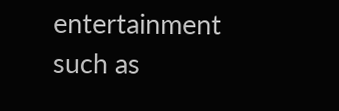entertainment such as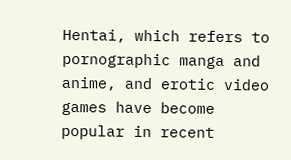Hentai, which refers to pornographic manga and anime, and erotic video games have become popular in recent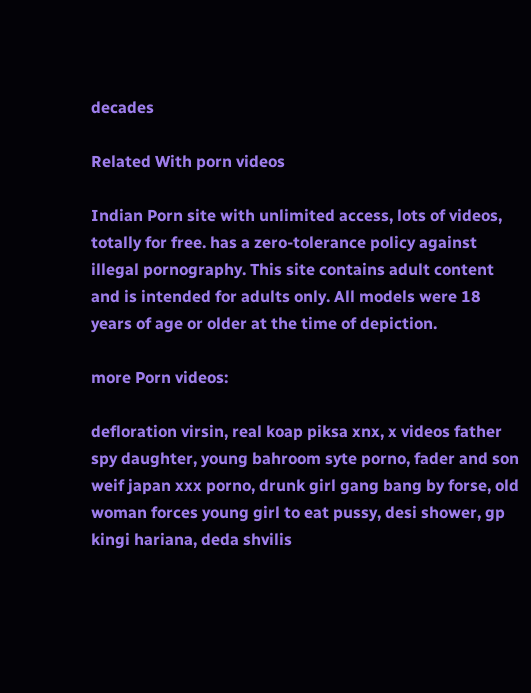decades

Related With porn videos

Indian Porn site with unlimited access, lots of videos, totally for free. has a zero-tolerance policy against illegal pornography. This site contains adult content and is intended for adults only. All models were 18 years of age or older at the time of depiction.

more Porn videos:

defloration virsin, real koap piksa xnx, x videos father spy daughter, young bahroom syte porno, fader and son weif japan xxx porno, drunk girl gang bang by forse, old woman forces young girl to eat pussy, desi shower, gp kingi hariana, deda shvilis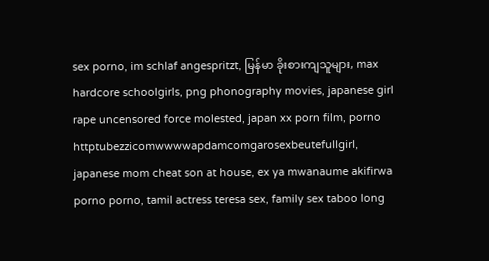sex porno, im schlaf angespritzt, မြန်မာ ခိုးစားကျသူများ, max hardcore schoolgirls, png phonography movies, japanese girl rape uncensored force molested, japan xx porn film, porno httptubezzicomwwwwapdamcomgarosexbeutefullgirl, japanese mom cheat son at house, ex ya mwanaume akifirwa porno porno, tamil actress teresa sex, family sex taboo long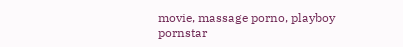movie, massage porno, playboy pornstar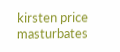kirsten price masturbates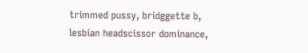trimmed pussy, bridggette b, lesbian headscissor dominance,